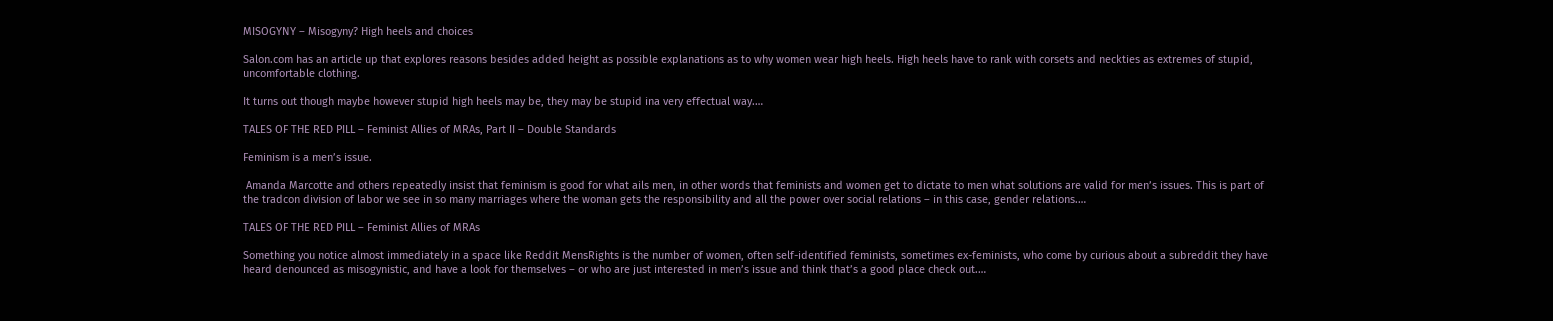MISOGYNY – Misogyny? High heels and choices

Salon.com has an article up that explores reasons besides added height as possible explanations as to why women wear high heels. High heels have to rank with corsets and neckties as extremes of stupid, uncomfortable clothing.

It turns out though maybe however stupid high heels may be, they may be stupid ina very effectual way.…

TALES OF THE RED PILL – Feminist Allies of MRAs, Part II – Double Standards

Feminism is a men’s issue.

 Amanda Marcotte and others repeatedly insist that feminism is good for what ails men, in other words that feminists and women get to dictate to men what solutions are valid for men’s issues. This is part of the tradcon division of labor we see in so many marriages where the woman gets the responsibility and all the power over social relations – in this case, gender relations.…

TALES OF THE RED PILL – Feminist Allies of MRAs

Something you notice almost immediately in a space like Reddit MensRights is the number of women, often self-identified feminists, sometimes ex-feminists, who come by curious about a subreddit they have heard denounced as misogynistic, and have a look for themselves – or who are just interested in men’s issue and think that’s a good place check out.…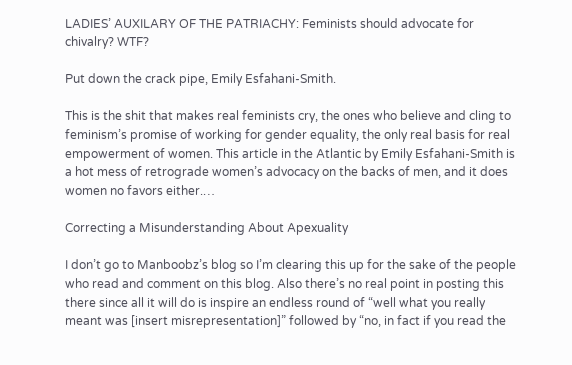LADIES’ AUXILARY OF THE PATRIACHY: Feminists should advocate for chivalry? WTF?

Put down the crack pipe, Emily Esfahani-Smith.

This is the shit that makes real feminists cry, the ones who believe and cling to feminism’s promise of working for gender equality, the only real basis for real empowerment of women. This article in the Atlantic by Emily Esfahani-Smith is a hot mess of retrograde women’s advocacy on the backs of men, and it does women no favors either.…

Correcting a Misunderstanding About Apexuality

I don’t go to Manboobz’s blog so I’m clearing this up for the sake of the people who read and comment on this blog. Also there’s no real point in posting this there since all it will do is inspire an endless round of “well what you really meant was [insert misrepresentation]” followed by “no, in fact if you read the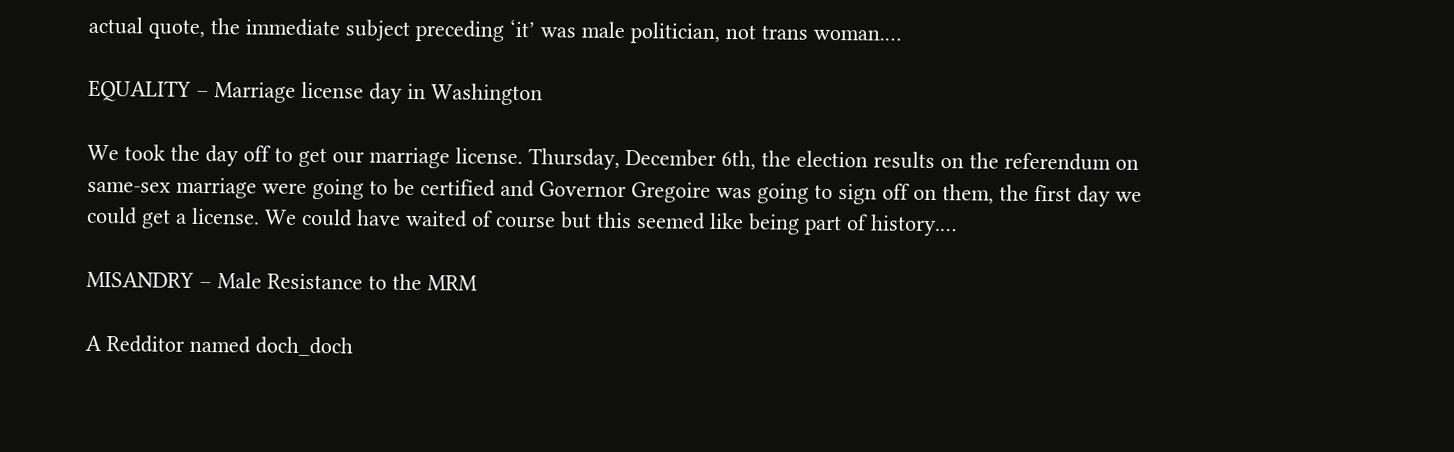actual quote, the immediate subject preceding ‘it’ was male politician, not trans woman.…

EQUALITY – Marriage license day in Washington

We took the day off to get our marriage license. Thursday, December 6th, the election results on the referendum on same-sex marriage were going to be certified and Governor Gregoire was going to sign off on them, the first day we could get a license. We could have waited of course but this seemed like being part of history.…

MISANDRY – Male Resistance to the MRM

A Redditor named doch_doch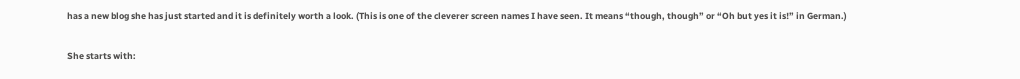has a new blog she has just started and it is definitely worth a look. (This is one of the cleverer screen names I have seen. It means “though, though” or “Oh but yes it is!” in German.)

She starts with: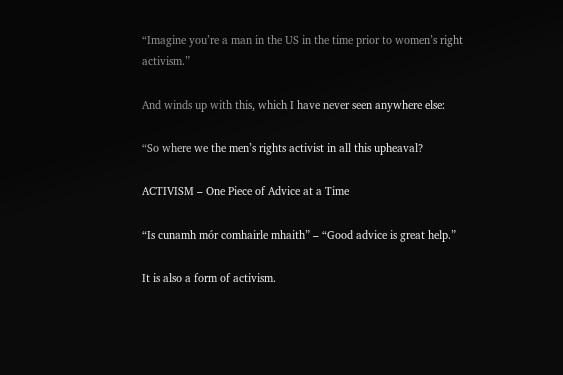“Imagine you’re a man in the US in the time prior to women’s right activism.”

And winds up with this, which I have never seen anywhere else:

“So where we the men’s rights activist in all this upheaval?

ACTIVISM – One Piece of Advice at a Time

“Is cunamh mór comhairle mhaith” – “Good advice is great help.”

It is also a form of activism.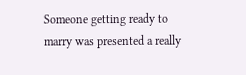Someone getting ready to marry was presented a really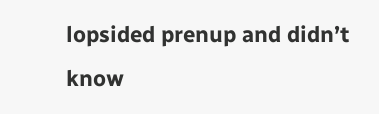lopsided prenup and didn’t know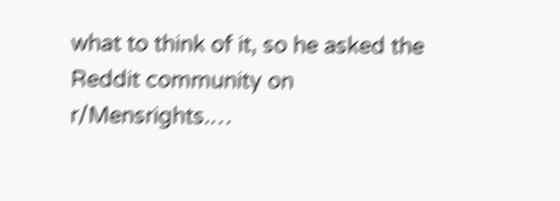what to think of it, so he asked the Reddit community on r/Mensrights.…